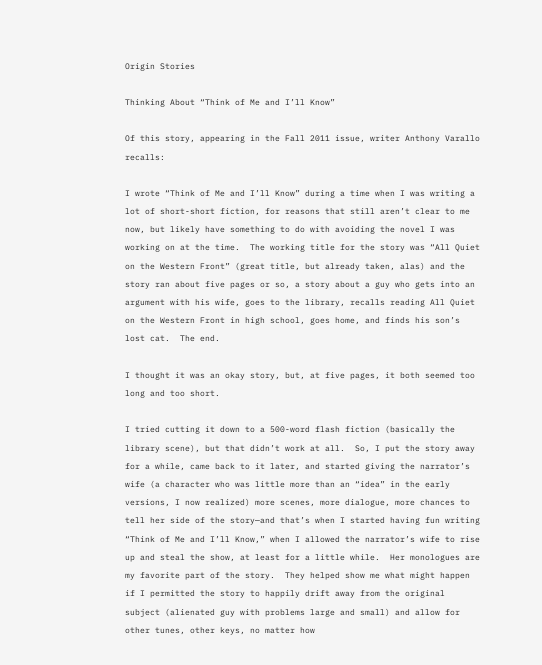Origin Stories

Thinking About “Think of Me and I’ll Know”

Of this story, appearing in the Fall 2011 issue, writer Anthony Varallo recalls:

I wrote “Think of Me and I’ll Know” during a time when I was writing a lot of short-short fiction, for reasons that still aren’t clear to me now, but likely have something to do with avoiding the novel I was working on at the time.  The working title for the story was “All Quiet on the Western Front” (great title, but already taken, alas) and the story ran about five pages or so, a story about a guy who gets into an argument with his wife, goes to the library, recalls reading All Quiet on the Western Front in high school, goes home, and finds his son’s lost cat.  The end.

I thought it was an okay story, but, at five pages, it both seemed too long and too short.

I tried cutting it down to a 500-word flash fiction (basically the library scene), but that didn’t work at all.  So, I put the story away for a while, came back to it later, and started giving the narrator’s wife (a character who was little more than an “idea” in the early versions, I now realized) more scenes, more dialogue, more chances to tell her side of the story—and that’s when I started having fun writing “Think of Me and I’ll Know,” when I allowed the narrator’s wife to rise up and steal the show, at least for a little while.  Her monologues are my favorite part of the story.  They helped show me what might happen if I permitted the story to happily drift away from the original subject (alienated guy with problems large and small) and allow for other tunes, other keys, no matter how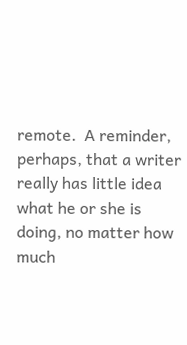remote.  A reminder, perhaps, that a writer really has little idea what he or she is doing, no matter how much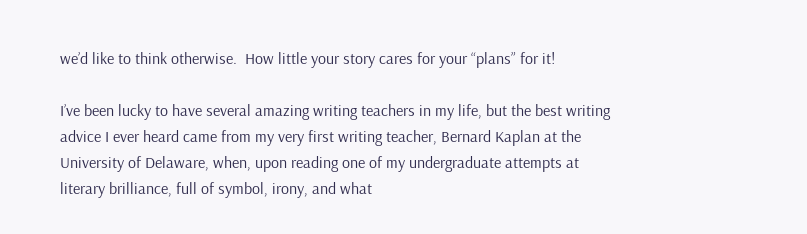we’d like to think otherwise.  How little your story cares for your “plans” for it!

I’ve been lucky to have several amazing writing teachers in my life, but the best writing advice I ever heard came from my very first writing teacher, Bernard Kaplan at the University of Delaware, when, upon reading one of my undergraduate attempts at literary brilliance, full of symbol, irony, and what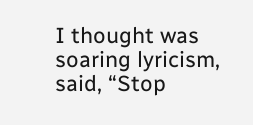I thought was soaring lyricism, said, “Stop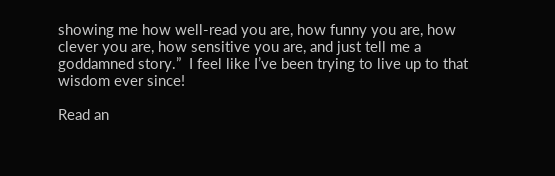showing me how well-read you are, how funny you are, how clever you are, how sensitive you are, and just tell me a goddamned story.”  I feel like I’ve been trying to live up to that wisdom ever since!

Read an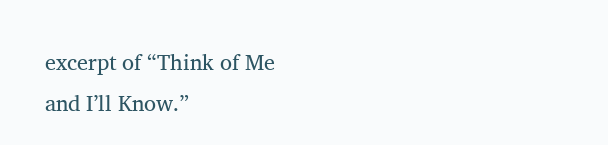excerpt of “Think of Me and I’ll Know.”